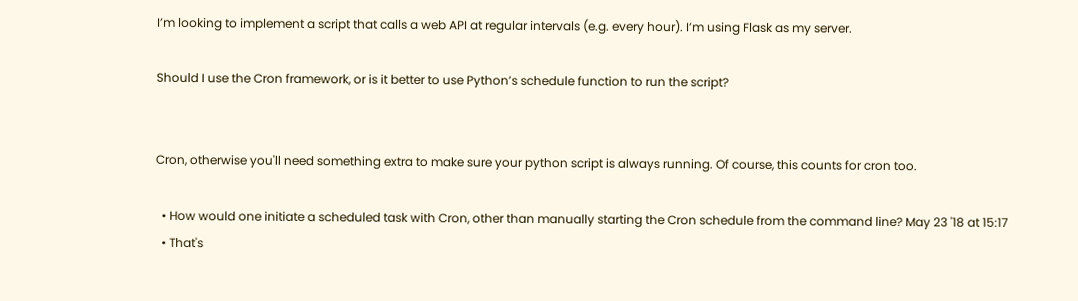I’m looking to implement a script that calls a web API at regular intervals (e.g. every hour). I’m using Flask as my server.

Should I use the Cron framework, or is it better to use Python’s schedule function to run the script?


Cron, otherwise you'll need something extra to make sure your python script is always running. Of course, this counts for cron too.

  • How would one initiate a scheduled task with Cron, other than manually starting the Cron schedule from the command line? May 23 '18 at 15:17
  • That's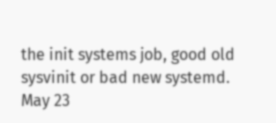the init systems job, good old sysvinit or bad new systemd. May 23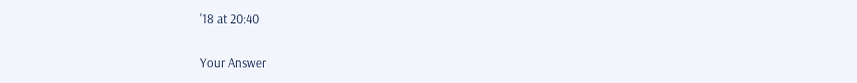'18 at 20:40

Your Answer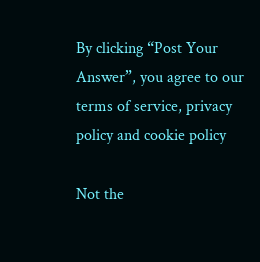By clicking “Post Your Answer”, you agree to our terms of service, privacy policy and cookie policy

Not the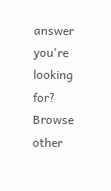answer you're looking for? Browse other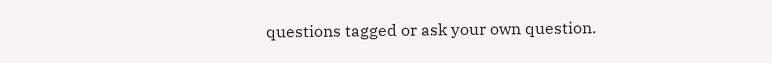questions tagged or ask your own question.